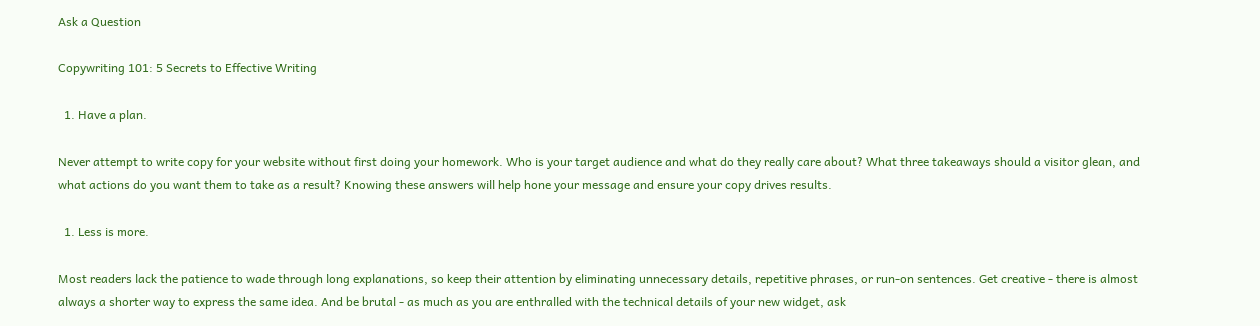Ask a Question

Copywriting 101: 5 Secrets to Effective Writing

  1. Have a plan.

Never attempt to write copy for your website without first doing your homework. Who is your target audience and what do they really care about? What three takeaways should a visitor glean, and what actions do you want them to take as a result? Knowing these answers will help hone your message and ensure your copy drives results.

  1. Less is more.

Most readers lack the patience to wade through long explanations, so keep their attention by eliminating unnecessary details, repetitive phrases, or run-on sentences. Get creative - there is almost always a shorter way to express the same idea. And be brutal - as much as you are enthralled with the technical details of your new widget, ask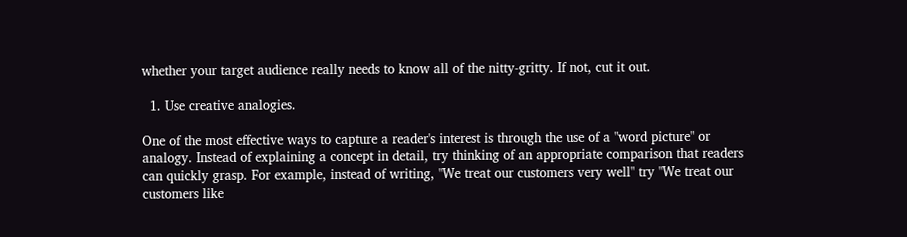whether your target audience really needs to know all of the nitty-gritty. If not, cut it out.

  1. Use creative analogies.

One of the most effective ways to capture a reader's interest is through the use of a "word picture" or analogy. Instead of explaining a concept in detail, try thinking of an appropriate comparison that readers can quickly grasp. For example, instead of writing, "We treat our customers very well" try "We treat our customers like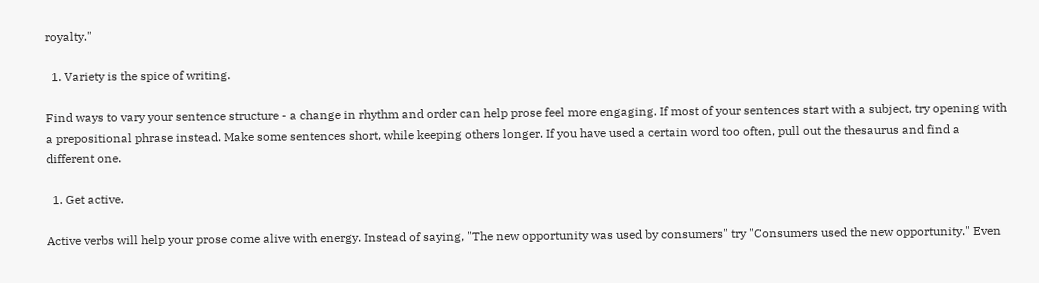royalty."

  1. Variety is the spice of writing.

Find ways to vary your sentence structure - a change in rhythm and order can help prose feel more engaging. If most of your sentences start with a subject, try opening with a prepositional phrase instead. Make some sentences short, while keeping others longer. If you have used a certain word too often, pull out the thesaurus and find a different one.

  1. Get active.

Active verbs will help your prose come alive with energy. Instead of saying, "The new opportunity was used by consumers" try "Consumers used the new opportunity." Even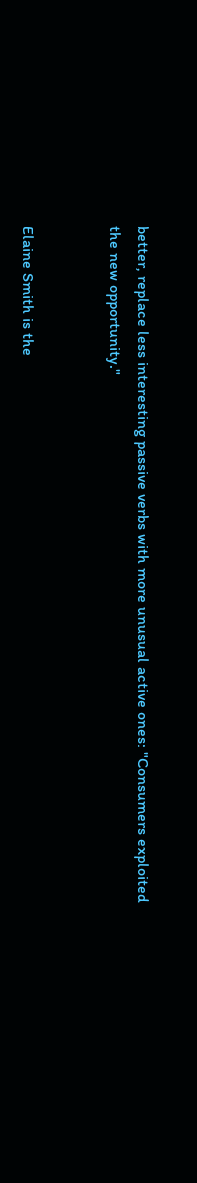better, replace less interesting passive verbs with more unusual active ones: "Consumers exploited the new opportunity."


Elaine Smith is the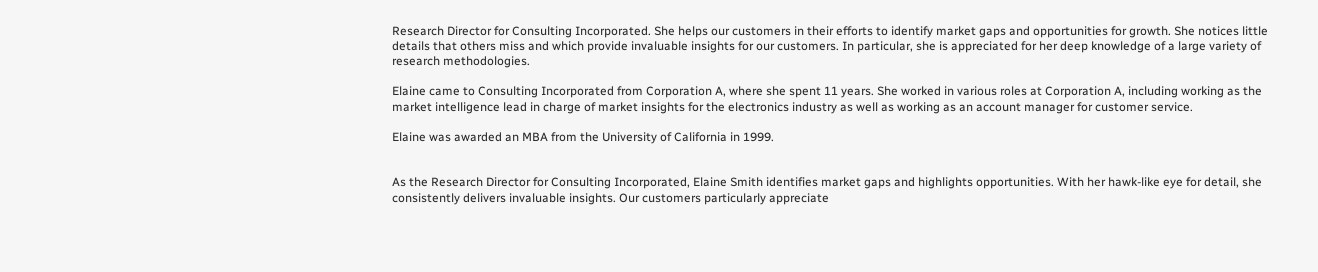Research Director for Consulting Incorporated. She helps our customers in their efforts to identify market gaps and opportunities for growth. She notices little details that others miss and which provide invaluable insights for our customers. In particular, she is appreciated for her deep knowledge of a large variety of research methodologies.

Elaine came to Consulting Incorporated from Corporation A, where she spent 11 years. She worked in various roles at Corporation A, including working as the market intelligence lead in charge of market insights for the electronics industry as well as working as an account manager for customer service.

Elaine was awarded an MBA from the University of California in 1999.


As the Research Director for Consulting Incorporated, Elaine Smith identifies market gaps and highlights opportunities. With her hawk-like eye for detail, she consistently delivers invaluable insights. Our customers particularly appreciate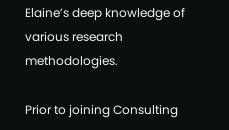Elaine’s deep knowledge of various research methodologies.

Prior to joining Consulting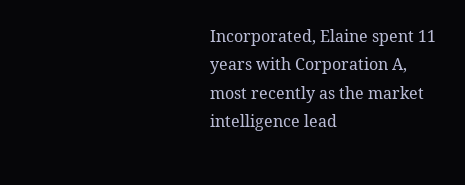Incorporated, Elaine spent 11 years with Corporation A, most recently as the market intelligence lead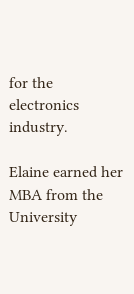for the electronics industry.

Elaine earned her MBA from the University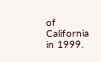of California in 1999.